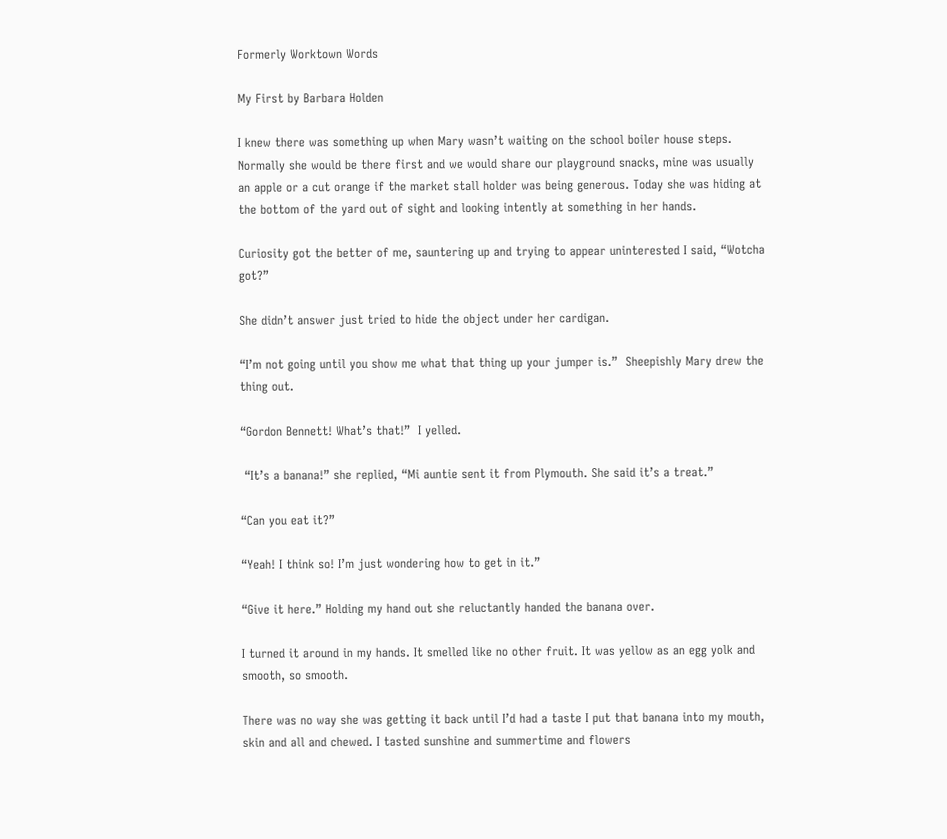Formerly Worktown Words

My First by Barbara Holden

I knew there was something up when Mary wasn’t waiting on the school boiler house steps. Normally she would be there first and we would share our playground snacks, mine was usually an apple or a cut orange if the market stall holder was being generous. Today she was hiding at the bottom of the yard out of sight and looking intently at something in her hands.

Curiosity got the better of me, sauntering up and trying to appear uninterested I said, “Wotcha got?”

She didn’t answer just tried to hide the object under her cardigan.

“I’m not going until you show me what that thing up your jumper is.”  Sheepishly Mary drew the thing out.

“Gordon Bennett! What’s that!”  I yelled.

 “It’s a banana!” she replied, “Mi auntie sent it from Plymouth. She said it’s a treat.”

“Can you eat it?”

“Yeah! I think so! I’m just wondering how to get in it.”

“Give it here.” Holding my hand out she reluctantly handed the banana over.

I turned it around in my hands. It smelled like no other fruit. It was yellow as an egg yolk and smooth, so smooth.

There was no way she was getting it back until I’d had a taste I put that banana into my mouth, skin and all and chewed. I tasted sunshine and summertime and flowers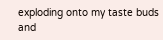exploding onto my taste buds and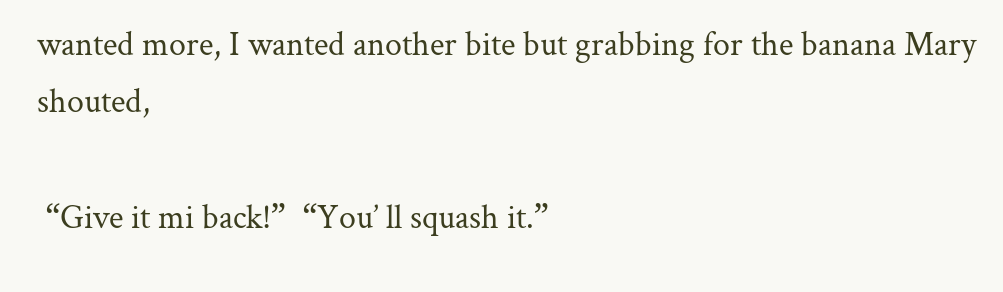wanted more, I wanted another bite but grabbing for the banana Mary shouted,

 “Give it mi back!”  “You’ ll squash it.”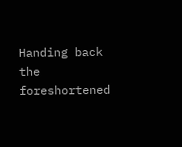Handing back the foreshortened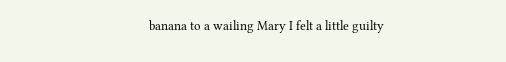banana to a wailing Mary I felt a little guilty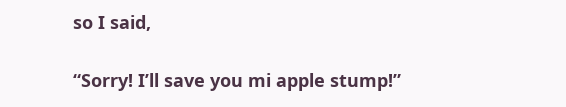so I said,

“Sorry! I’ll save you mi apple stump!”